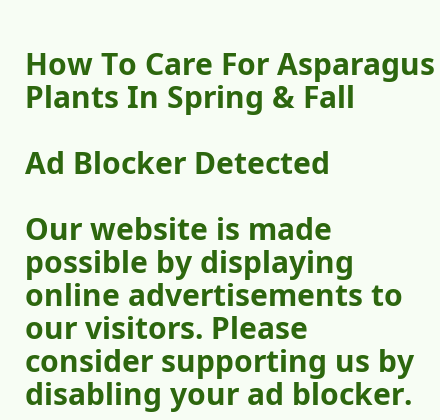How To Care For Asparagus Plants In Spring & Fall

Ad Blocker Detected

Our website is made possible by displaying online advertisements to our visitors. Please consider supporting us by disabling your ad blocker.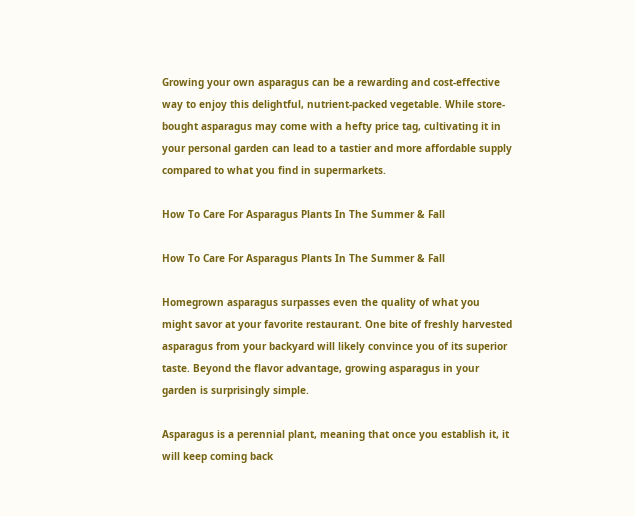Growing your own asparagus can be a rewarding and cost-effective way to enjoy this delightful, nutrient-packed vegetable. While store-bought asparagus may come with a hefty price tag, cultivating it in your personal garden can lead to a tastier and more affordable supply compared to what you find in supermarkets.

How To Care For Asparagus Plants In The Summer & Fall

How To Care For Asparagus Plants In The Summer & Fall

Homegrown asparagus surpasses even the quality of what you might savor at your favorite restaurant. One bite of freshly harvested asparagus from your backyard will likely convince you of its superior taste. Beyond the flavor advantage, growing asparagus in your garden is surprisingly simple.

Asparagus is a perennial plant, meaning that once you establish it, it will keep coming back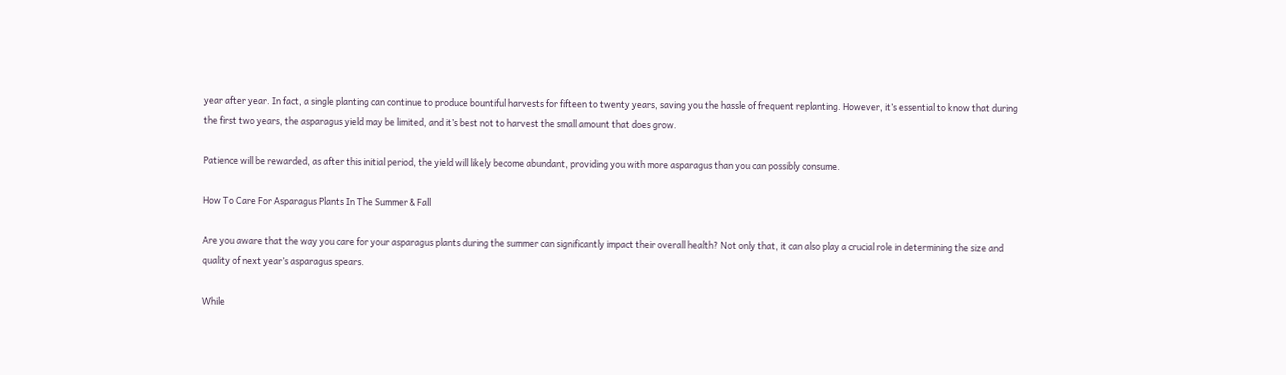year after year. In fact, a single planting can continue to produce bountiful harvests for fifteen to twenty years, saving you the hassle of frequent replanting. However, it’s essential to know that during the first two years, the asparagus yield may be limited, and it’s best not to harvest the small amount that does grow.

Patience will be rewarded, as after this initial period, the yield will likely become abundant, providing you with more asparagus than you can possibly consume.

How To Care For Asparagus Plants In The Summer & Fall

Are you aware that the way you care for your asparagus plants during the summer can significantly impact their overall health? Not only that, it can also play a crucial role in determining the size and quality of next year’s asparagus spears.

While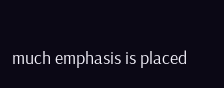much emphasis is placed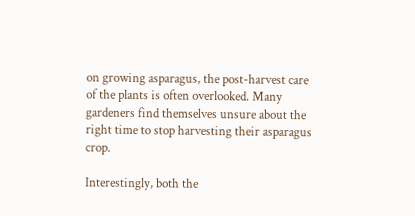on growing asparagus, the post-harvest care of the plants is often overlooked. Many gardeners find themselves unsure about the right time to stop harvesting their asparagus crop.

Interestingly, both the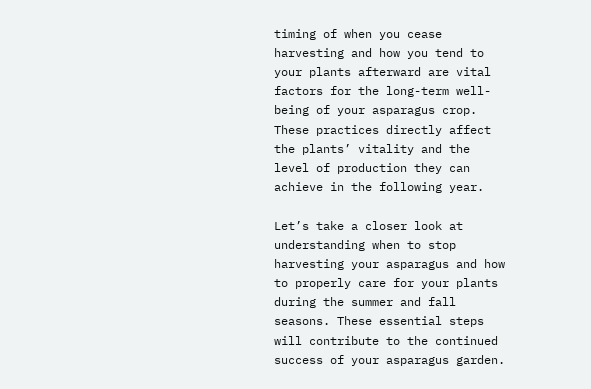timing of when you cease harvesting and how you tend to your plants afterward are vital factors for the long-term well-being of your asparagus crop. These practices directly affect the plants’ vitality and the level of production they can achieve in the following year.

Let’s take a closer look at understanding when to stop harvesting your asparagus and how to properly care for your plants during the summer and fall seasons. These essential steps will contribute to the continued success of your asparagus garden.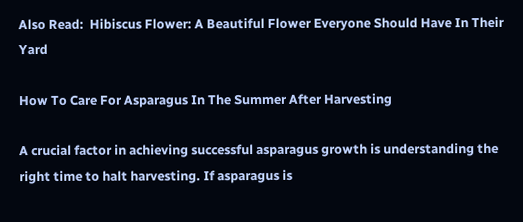Also Read:  Hibiscus Flower: A Beautiful Flower Everyone Should Have In Their Yard

How To Care For Asparagus In The Summer After Harvesting

A crucial factor in achieving successful asparagus growth is understanding the right time to halt harvesting. If asparagus is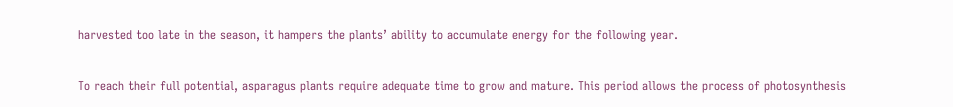harvested too late in the season, it hampers the plants’ ability to accumulate energy for the following year.

To reach their full potential, asparagus plants require adequate time to grow and mature. This period allows the process of photosynthesis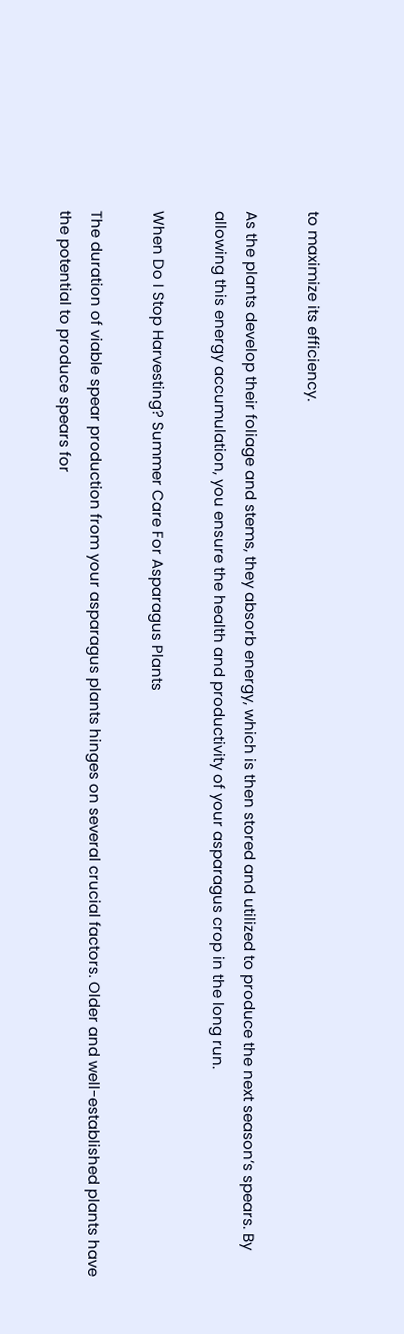to maximize its efficiency.

As the plants develop their foliage and stems, they absorb energy, which is then stored and utilized to produce the next season’s spears. By allowing this energy accumulation, you ensure the health and productivity of your asparagus crop in the long run.

When Do I Stop Harvesting? Summer Care For Asparagus Plants

The duration of viable spear production from your asparagus plants hinges on several crucial factors. Older and well-established plants have the potential to produce spears for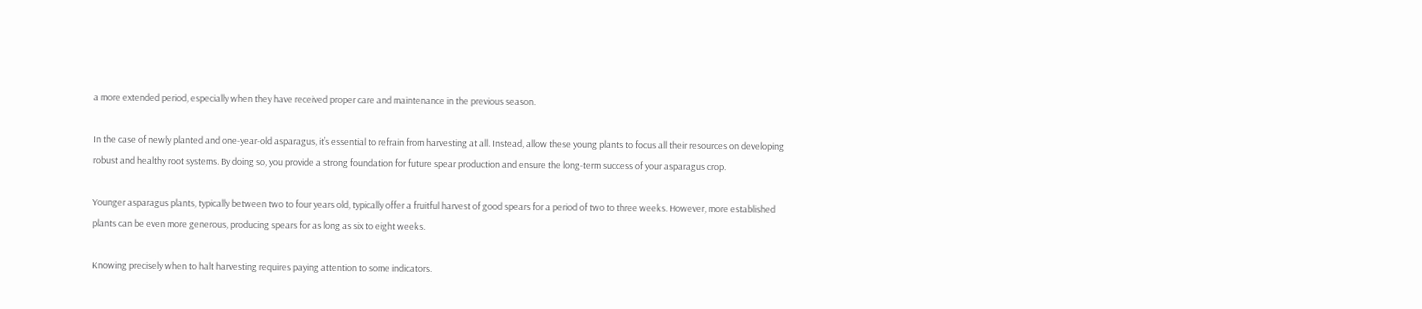a more extended period, especially when they have received proper care and maintenance in the previous season.

In the case of newly planted and one-year-old asparagus, it’s essential to refrain from harvesting at all. Instead, allow these young plants to focus all their resources on developing robust and healthy root systems. By doing so, you provide a strong foundation for future spear production and ensure the long-term success of your asparagus crop.

Younger asparagus plants, typically between two to four years old, typically offer a fruitful harvest of good spears for a period of two to three weeks. However, more established plants can be even more generous, producing spears for as long as six to eight weeks.

Knowing precisely when to halt harvesting requires paying attention to some indicators.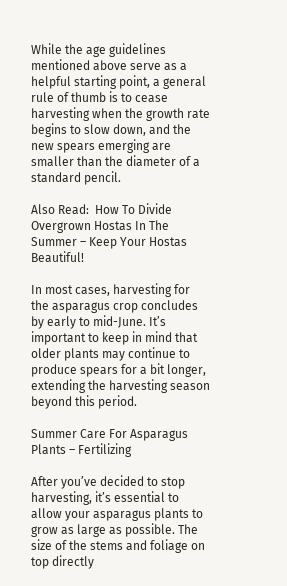While the age guidelines mentioned above serve as a helpful starting point, a general rule of thumb is to cease harvesting when the growth rate begins to slow down, and the new spears emerging are smaller than the diameter of a standard pencil.

Also Read:  How To Divide Overgrown Hostas In The Summer – Keep Your Hostas Beautiful!

In most cases, harvesting for the asparagus crop concludes by early to mid-June. It’s important to keep in mind that older plants may continue to produce spears for a bit longer, extending the harvesting season beyond this period.

Summer Care For Asparagus Plants – Fertilizing

After you’ve decided to stop harvesting, it’s essential to allow your asparagus plants to grow as large as possible. The size of the stems and foliage on top directly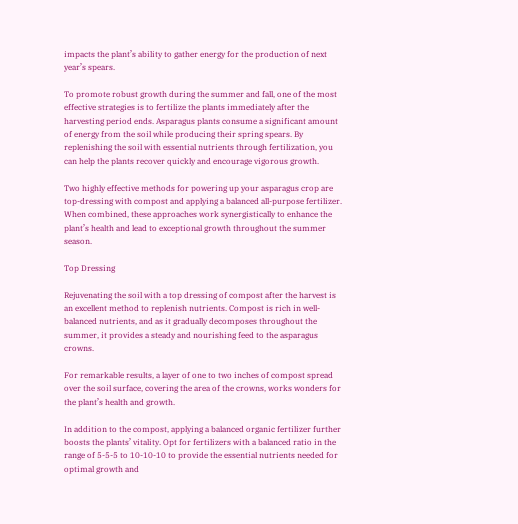impacts the plant’s ability to gather energy for the production of next year’s spears.

To promote robust growth during the summer and fall, one of the most effective strategies is to fertilize the plants immediately after the harvesting period ends. Asparagus plants consume a significant amount of energy from the soil while producing their spring spears. By replenishing the soil with essential nutrients through fertilization, you can help the plants recover quickly and encourage vigorous growth.

Two highly effective methods for powering up your asparagus crop are top-dressing with compost and applying a balanced all-purpose fertilizer. When combined, these approaches work synergistically to enhance the plant’s health and lead to exceptional growth throughout the summer season.

Top Dressing

Rejuvenating the soil with a top dressing of compost after the harvest is an excellent method to replenish nutrients. Compost is rich in well-balanced nutrients, and as it gradually decomposes throughout the summer, it provides a steady and nourishing feed to the asparagus crowns.

For remarkable results, a layer of one to two inches of compost spread over the soil surface, covering the area of the crowns, works wonders for the plant’s health and growth.

In addition to the compost, applying a balanced organic fertilizer further boosts the plants’ vitality. Opt for fertilizers with a balanced ratio in the range of 5-5-5 to 10-10-10 to provide the essential nutrients needed for optimal growth and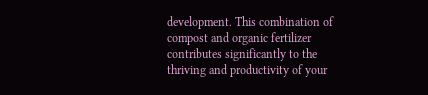development. This combination of compost and organic fertilizer contributes significantly to the thriving and productivity of your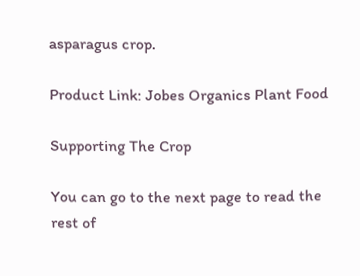asparagus crop.

Product Link: Jobes Organics Plant Food

Supporting The Crop

You can go to the next page to read the rest of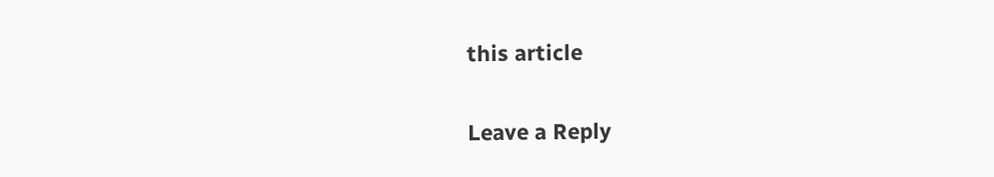this article

Leave a Reply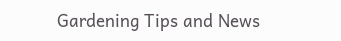Gardening Tips and News